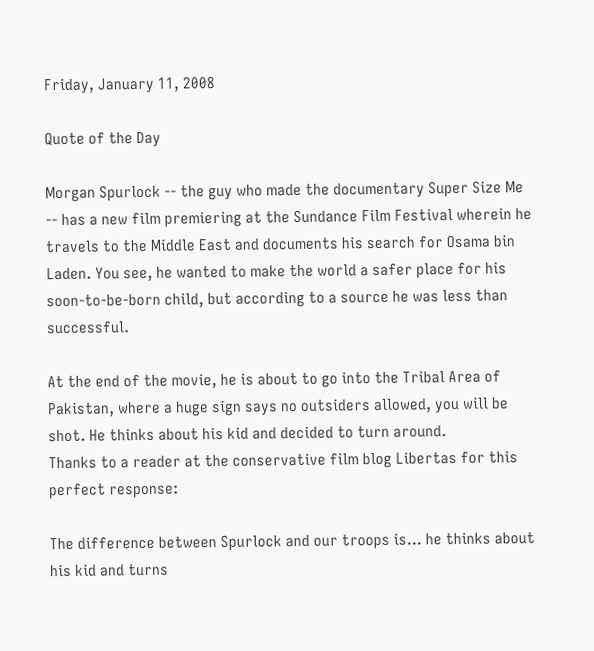Friday, January 11, 2008

Quote of the Day

Morgan Spurlock -- the guy who made the documentary Super Size Me -- has a new film premiering at the Sundance Film Festival wherein he travels to the Middle East and documents his search for Osama bin Laden. You see, he wanted to make the world a safer place for his soon-to-be-born child, but according to a source he was less than successful.

At the end of the movie, he is about to go into the Tribal Area of Pakistan, where a huge sign says no outsiders allowed, you will be shot. He thinks about his kid and decided to turn around.
Thanks to a reader at the conservative film blog Libertas for this perfect response:

The difference between Spurlock and our troops is… he thinks about his kid and turns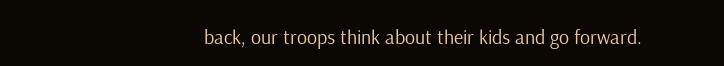back, our troops think about their kids and go forward.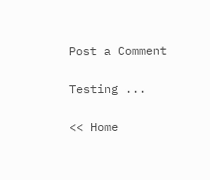Post a Comment

Testing ...

<< Home